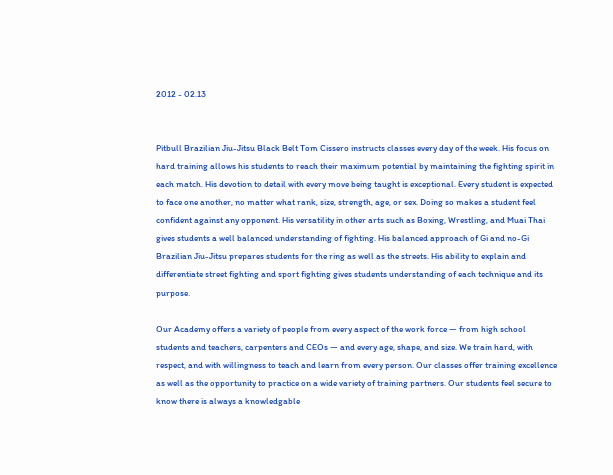2012 - 02.13


Pitbull Brazilian Jiu-Jitsu Black Belt Tom Cissero instructs classes every day of the week. His focus on hard training allows his students to reach their maximum potential by maintaining the fighting spirit in each match. His devotion to detail with every move being taught is exceptional. Every student is expected to face one another, no matter what rank, size, strength, age, or sex. Doing so makes a student feel confident against any opponent. His versatility in other arts such as Boxing, Wrestling, and Muai Thai gives students a well balanced understanding of fighting. His balanced approach of Gi and no-Gi Brazilian Jiu-Jitsu prepares students for the ring as well as the streets. His ability to explain and differentiate street fighting and sport fighting gives students understanding of each technique and its purpose.

Our Academy offers a variety of people from every aspect of the work force — from high school students and teachers, carpenters and CEOs — and every age, shape, and size. We train hard, with respect, and with willingness to teach and learn from every person. Our classes offer training excellence as well as the opportunity to practice on a wide variety of training partners. Our students feel secure to know there is always a knowledgable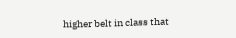higher belt in class that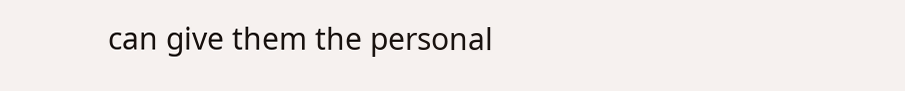can give them the personal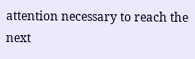attention necessary to reach the next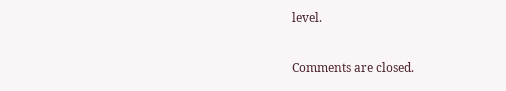level.


Comments are closed.